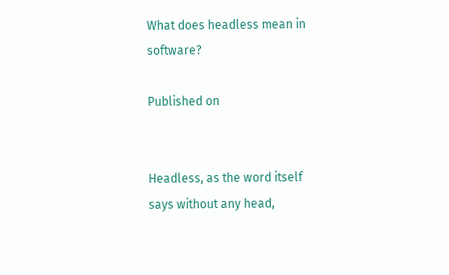What does headless mean in software?

Published on


Headless, as the word itself says without any head,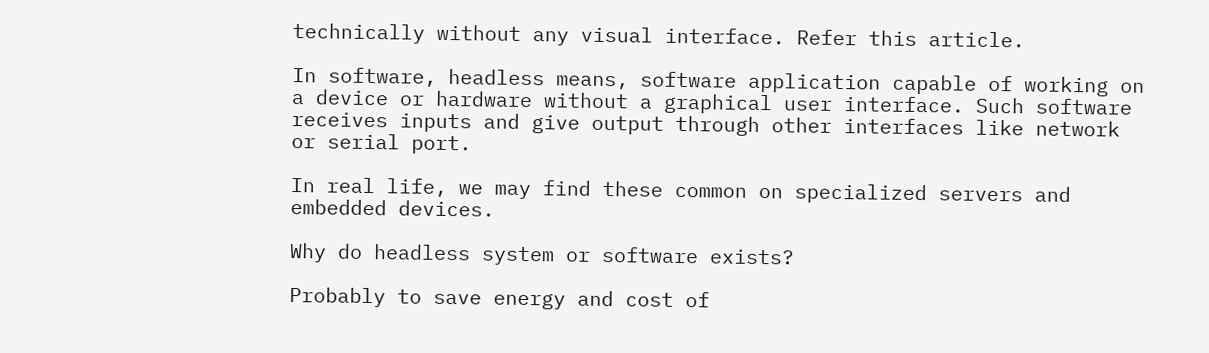technically without any visual interface. Refer this article.

In software, headless means, software application capable of working on a device or hardware without a graphical user interface. Such software receives inputs and give output through other interfaces like network or serial port.

In real life, we may find these common on specialized servers and embedded devices.

Why do headless system or software exists?

Probably to save energy and cost of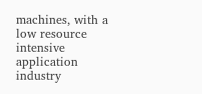machines, with a low resource intensive application industry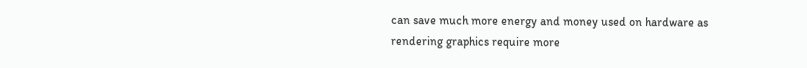can save much more energy and money used on hardware as rendering graphics require more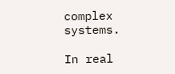complex systems.

In real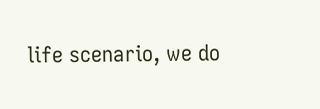life scenario, we do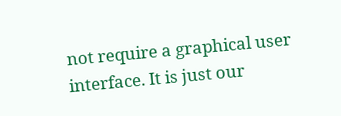not require a graphical user interface. It is just our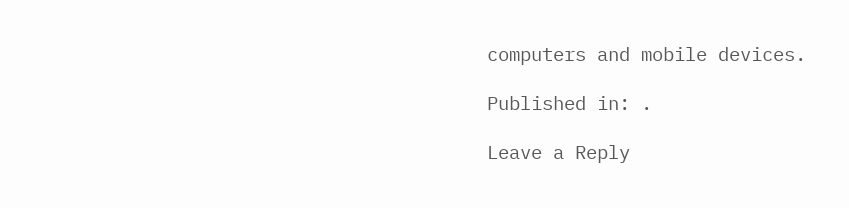computers and mobile devices.

Published in: .

Leave a Reply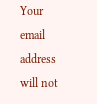Your email address will not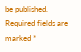be published. Required fields are marked *